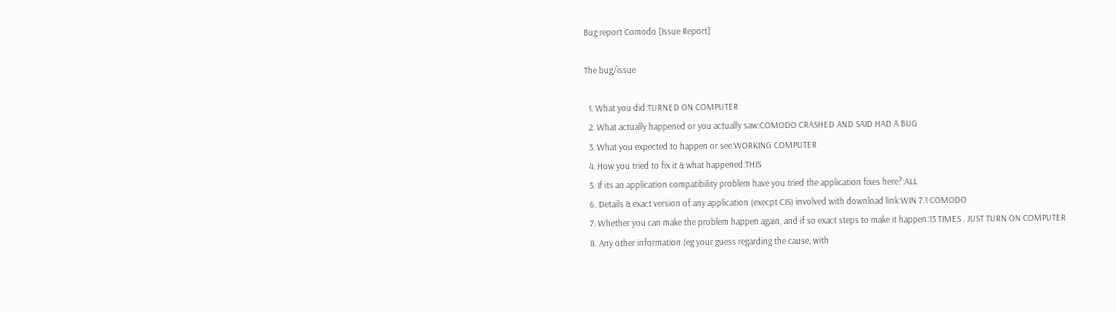Bug report Comodo [Issue Report]

The bug/issue

  1. What you did:TURNED ON COMPUTER
  2. What actually happened or you actually saw:COMODO CRASHED AND SAID HAD A BUG
  3. What you expected to happen or see:WORKING COMPUTER
  4. How you tried to fix it & what happened:THIS
  5. If its an application compatibility problem have you tried the application fixes here?:ALL
  6. Details & exact version of any application (execpt CIS) involved with download link:WIN 7.1 COMODO
  7. Whether you can make the problem happen again, and if so exact steps to make it happen:13 TIMES . JUST TURN ON COMPUTER
  8. Any other information (eg your guess regarding the cause, with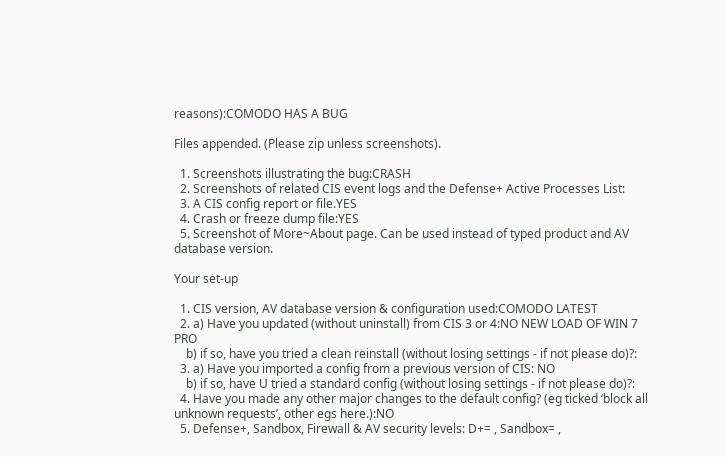reasons):COMODO HAS A BUG

Files appended. (Please zip unless screenshots).

  1. Screenshots illustrating the bug:CRASH
  2. Screenshots of related CIS event logs and the Defense+ Active Processes List:
  3. A CIS config report or file.YES
  4. Crash or freeze dump file:YES
  5. Screenshot of More~About page. Can be used instead of typed product and AV database version.

Your set-up

  1. CIS version, AV database version & configuration used:COMODO LATEST
  2. a) Have you updated (without uninstall) from CIS 3 or 4:NO NEW LOAD OF WIN 7 PRO
    b) if so, have you tried a clean reinstall (without losing settings - if not please do)?:
  3. a) Have you imported a config from a previous version of CIS: NO
    b) if so, have U tried a standard config (without losing settings - if not please do)?:
  4. Have you made any other major changes to the default config? (eg ticked ‘block all unknown requests’, other egs here.):NO
  5. Defense+, Sandbox, Firewall & AV security levels: D+= , Sandbox= ,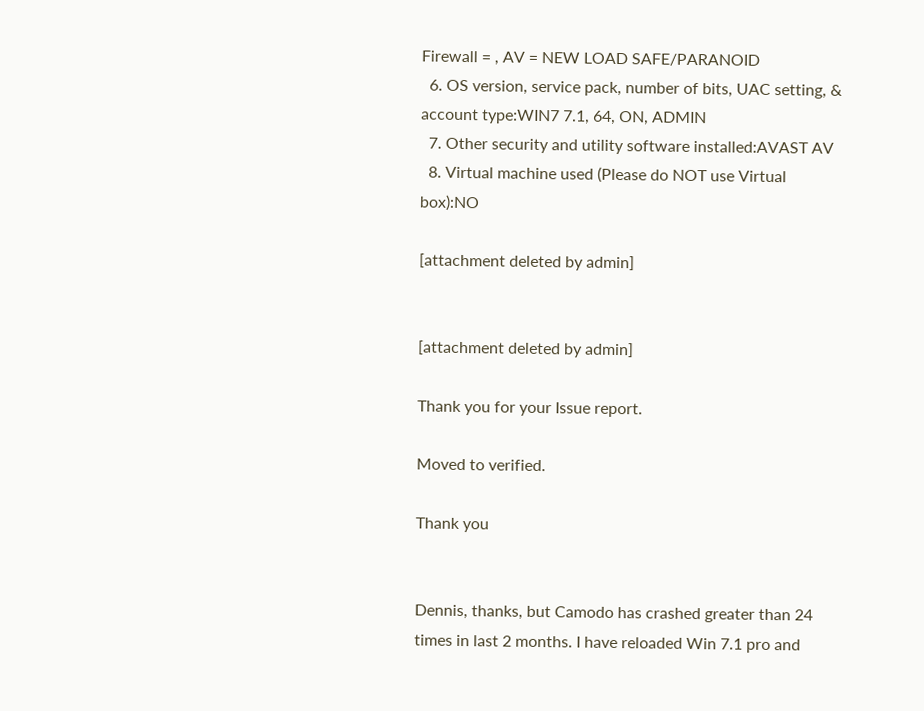Firewall = , AV = NEW LOAD SAFE/PARANOID
  6. OS version, service pack, number of bits, UAC setting, & account type:WIN7 7.1, 64, ON, ADMIN
  7. Other security and utility software installed:AVAST AV
  8. Virtual machine used (Please do NOT use Virtual box):NO

[attachment deleted by admin]


[attachment deleted by admin]

Thank you for your Issue report.

Moved to verified.

Thank you


Dennis, thanks, but Camodo has crashed greater than 24 times in last 2 months. I have reloaded Win 7.1 pro and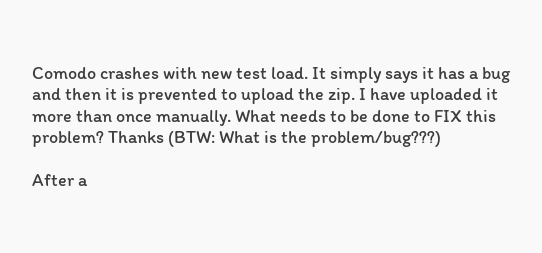Comodo crashes with new test load. It simply says it has a bug and then it is prevented to upload the zip. I have uploaded it more than once manually. What needs to be done to FIX this problem? Thanks (BTW: What is the problem/bug???)

After a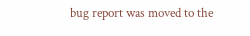bug report was moved to the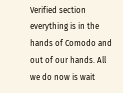Verified section everything is in the hands of Comodo and out of our hands. All we do now is wait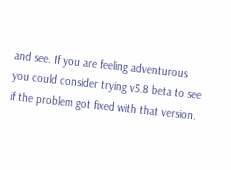and see. If you are feeling adventurous you could consider trying v5.8 beta to see if the problem got fixed with that version.